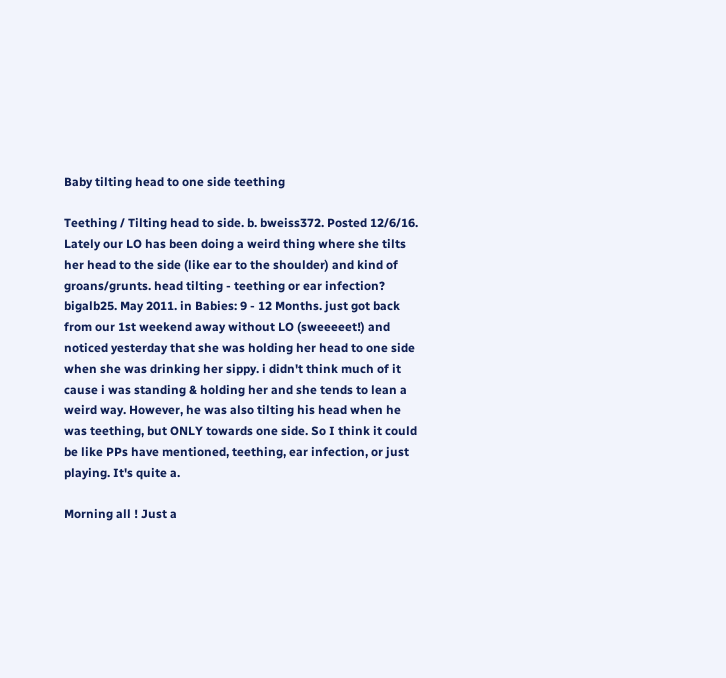Baby tilting head to one side teething

Teething / Tilting head to side. b. bweiss372. Posted 12/6/16. Lately our LO has been doing a weird thing where she tilts her head to the side (like ear to the shoulder) and kind of groans/grunts. head tilting - teething or ear infection? bigalb25. May 2011. in Babies: 9 - 12 Months. just got back from our 1st weekend away without LO (sweeeeet!) and noticed yesterday that she was holding her head to one side when she was drinking her sippy. i didn't think much of it cause i was standing & holding her and she tends to lean a weird way. However, he was also tilting his head when he was teething, but ONLY towards one side. So I think it could be like PPs have mentioned, teething, ear infection, or just playing. It's quite a.

Morning all ! Just a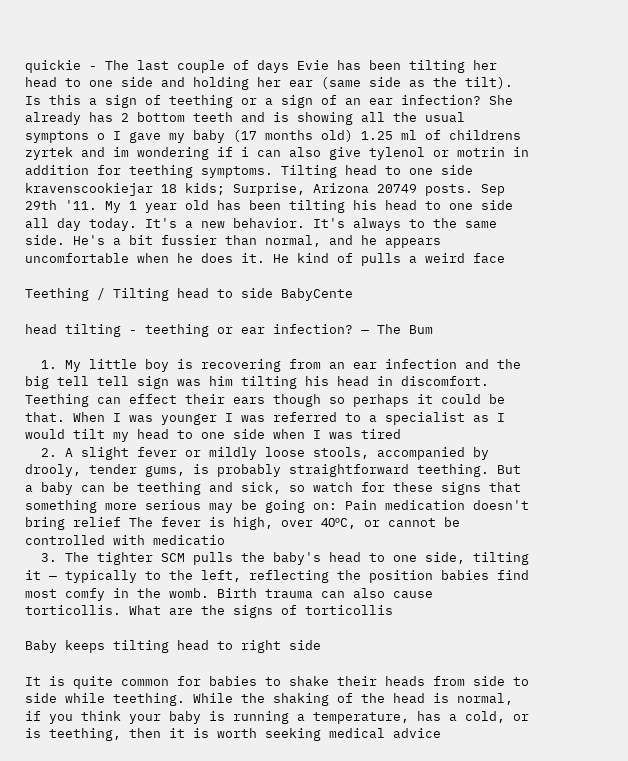quickie - The last couple of days Evie has been tilting her head to one side and holding her ear (same side as the tilt). Is this a sign of teething or a sign of an ear infection? She already has 2 bottom teeth and is showing all the usual symptons o I gave my baby (17 months old) 1.25 ml of childrens zyrtek and im wondering if i can also give tylenol or motrin in addition for teething symptoms. Tilting head to one side kravenscookiejar 18 kids; Surprise, Arizona 20749 posts. Sep 29th '11. My 1 year old has been tilting his head to one side all day today. It's a new behavior. It's always to the same side. He's a bit fussier than normal, and he appears uncomfortable when he does it. He kind of pulls a weird face

Teething / Tilting head to side BabyCente

head tilting - teething or ear infection? — The Bum

  1. My little boy is recovering from an ear infection and the big tell tell sign was him tilting his head in discomfort. Teething can effect their ears though so perhaps it could be that. When I was younger I was referred to a specialist as I would tilt my head to one side when I was tired
  2. A slight fever or mildly loose stools, accompanied by drooly, tender gums, is probably straightforward teething. But a baby can be teething and sick, so watch for these signs that something more serious may be going on: Pain medication doesn't bring relief The fever is high, over 40ºC, or cannot be controlled with medicatio
  3. The tighter SCM pulls the baby's head to one side, tilting it — typically to the left, reflecting the position babies find most comfy in the womb. Birth trauma can also cause torticollis. What are the signs of torticollis

Baby keeps tilting head to right side

It is quite common for babies to shake their heads from side to side while teething. While the shaking of the head is normal, if you think your baby is running a temperature, has a cold, or is teething, then it is worth seeking medical advice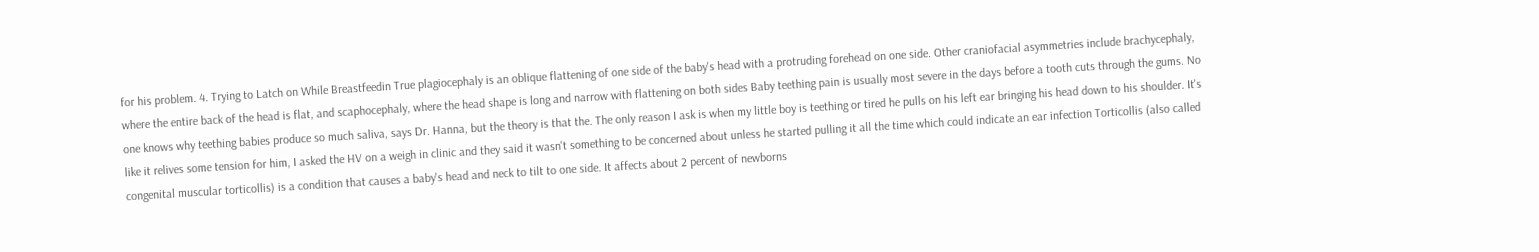for his problem. 4. Trying to Latch on While Breastfeedin True plagiocephaly is an oblique flattening of one side of the baby's head with a protruding forehead on one side. Other craniofacial asymmetries include brachycephaly, where the entire back of the head is flat, and scaphocephaly, where the head shape is long and narrow with flattening on both sides Baby teething pain is usually most severe in the days before a tooth cuts through the gums. No one knows why teething babies produce so much saliva, says Dr. Hanna, but the theory is that the. The only reason I ask is when my little boy is teething or tired he pulls on his left ear bringing his head down to his shoulder. It's like it relives some tension for him, I asked the HV on a weigh in clinic and they said it wasn't something to be concerned about unless he started pulling it all the time which could indicate an ear infection Torticollis (also called congenital muscular torticollis) is a condition that causes a baby's head and neck to tilt to one side. It affects about 2 percent of newborns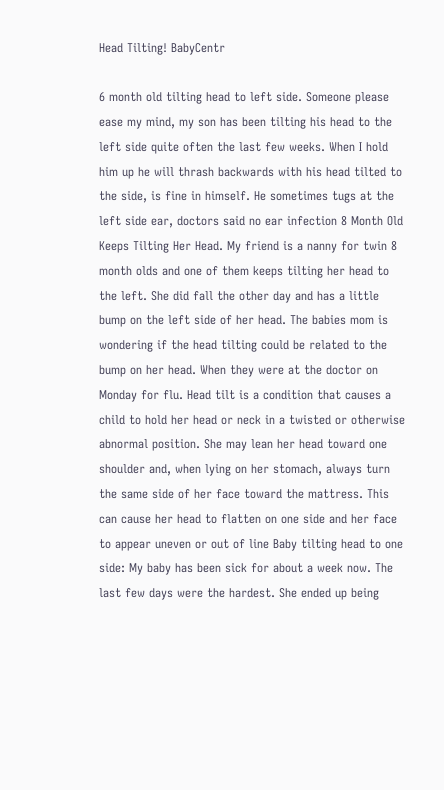Head Tilting! BabyCentr

6 month old tilting head to left side. Someone please ease my mind, my son has been tilting his head to the left side quite often the last few weeks. When I hold him up he will thrash backwards with his head tilted to the side, is fine in himself. He sometimes tugs at the left side ear, doctors said no ear infection 8 Month Old Keeps Tilting Her Head. My friend is a nanny for twin 8 month olds and one of them keeps tilting her head to the left. She did fall the other day and has a little bump on the left side of her head. The babies mom is wondering if the head tilting could be related to the bump on her head. When they were at the doctor on Monday for flu. Head tilt is a condition that causes a child to hold her head or neck in a twisted or otherwise abnormal position. She may lean her head toward one shoulder and, when lying on her stomach, always turn the same side of her face toward the mattress. This can cause her head to flatten on one side and her face to appear uneven or out of line Baby tilting head to one side: My baby has been sick for about a week now. The last few days were the hardest. She ended up being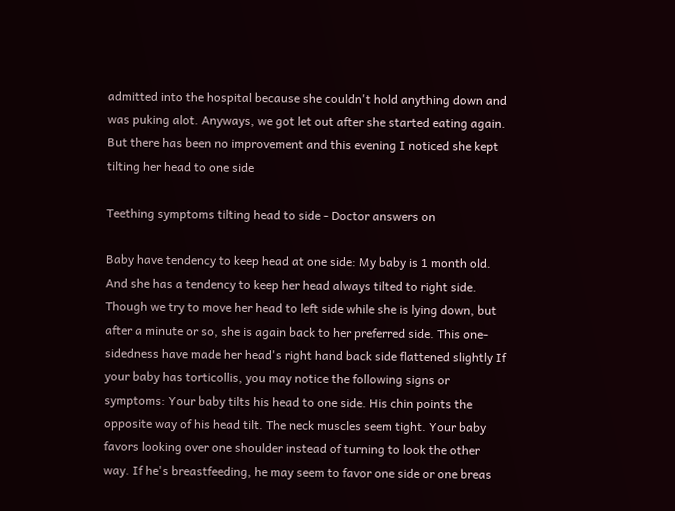admitted into the hospital because she couldn't hold anything down and was puking alot. Anyways, we got let out after she started eating again. But there has been no improvement and this evening I noticed she kept tilting her head to one side

Teething symptoms tilting head to side - Doctor answers on

Baby have tendency to keep head at one side: My baby is 1 month old. And she has a tendency to keep her head always tilted to right side. Though we try to move her head to left side while she is lying down, but after a minute or so, she is again back to her preferred side. This one-sidedness have made her head's right hand back side flattened slightly If your baby has torticollis, you may notice the following signs or symptoms: Your baby tilts his head to one side. His chin points the opposite way of his head tilt. The neck muscles seem tight. Your baby favors looking over one shoulder instead of turning to look the other way. If he's breastfeeding, he may seem to favor one side or one breas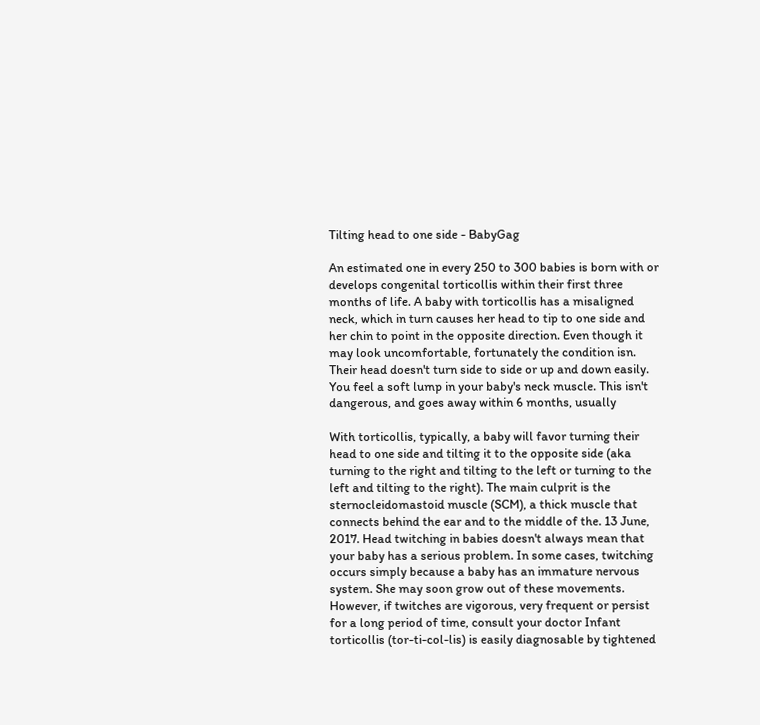Tilting head to one side - BabyGag

An estimated one in every 250 to 300 babies is born with or develops congenital torticollis within their first three months of life. A baby with torticollis has a misaligned neck, which in turn causes her head to tip to one side and her chin to point in the opposite direction. Even though it may look uncomfortable, fortunately the condition isn. Their head doesn't turn side to side or up and down easily. You feel a soft lump in your baby's neck muscle. This isn't dangerous, and goes away within 6 months, usually

With torticollis, typically, a baby will favor turning their head to one side and tilting it to the opposite side (aka turning to the right and tilting to the left or turning to the left and tilting to the right). The main culprit is the sternocleidomastoid muscle (SCM), a thick muscle that connects behind the ear and to the middle of the. 13 June, 2017. Head twitching in babies doesn't always mean that your baby has a serious problem. In some cases, twitching occurs simply because a baby has an immature nervous system. She may soon grow out of these movements. However, if twitches are vigorous, very frequent or persist for a long period of time, consult your doctor Infant torticollis (tor-ti-col-lis) is easily diagnosable by tightened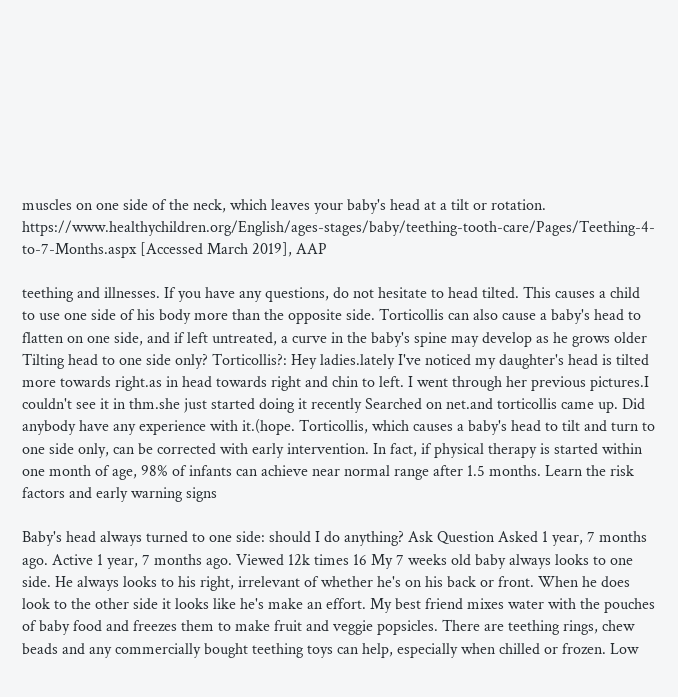muscles on one side of the neck, which leaves your baby's head at a tilt or rotation. https://www.healthychildren.org/English/ages-stages/baby/teething-tooth-care/Pages/Teething-4-to-7-Months.aspx [Accessed March 2019], AAP

teething and illnesses. If you have any questions, do not hesitate to head tilted. This causes a child to use one side of his body more than the opposite side. Torticollis can also cause a baby's head to flatten on one side, and if left untreated, a curve in the baby's spine may develop as he grows older Tilting head to one side only? Torticollis?: Hey ladies.lately I've noticed my daughter's head is tilted more towards right.as in head towards right and chin to left. I went through her previous pictures.I couldn't see it in thm.she just started doing it recently Searched on net.and torticollis came up. Did anybody have any experience with it.(hope. Torticollis, which causes a baby's head to tilt and turn to one side only, can be corrected with early intervention. In fact, if physical therapy is started within one month of age, 98% of infants can achieve near normal range after 1.5 months. Learn the risk factors and early warning signs

Baby's head always turned to one side: should I do anything? Ask Question Asked 1 year, 7 months ago. Active 1 year, 7 months ago. Viewed 12k times 16 My 7 weeks old baby always looks to one side. He always looks to his right, irrelevant of whether he's on his back or front. When he does look to the other side it looks like he's make an effort. My best friend mixes water with the pouches of baby food and freezes them to make fruit and veggie popsicles. There are teething rings, chew beads and any commercially bought teething toys can help, especially when chilled or frozen. Low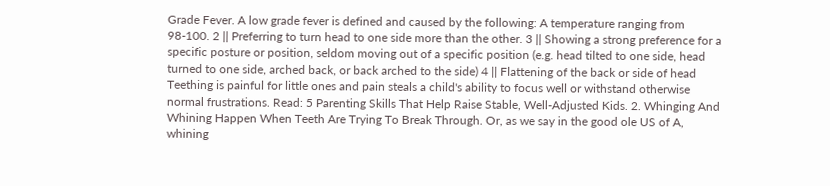Grade Fever. A low grade fever is defined and caused by the following: A temperature ranging from 98-100. 2 || Preferring to turn head to one side more than the other. 3 || Showing a strong preference for a specific posture or position, seldom moving out of a specific position (e.g. head tilted to one side, head turned to one side, arched back, or back arched to the side) 4 || Flattening of the back or side of head Teething is painful for little ones and pain steals a child's ability to focus well or withstand otherwise normal frustrations. Read: 5 Parenting Skills That Help Raise Stable, Well-Adjusted Kids. 2. Whinging And Whining Happen When Teeth Are Trying To Break Through. Or, as we say in the good ole US of A, whining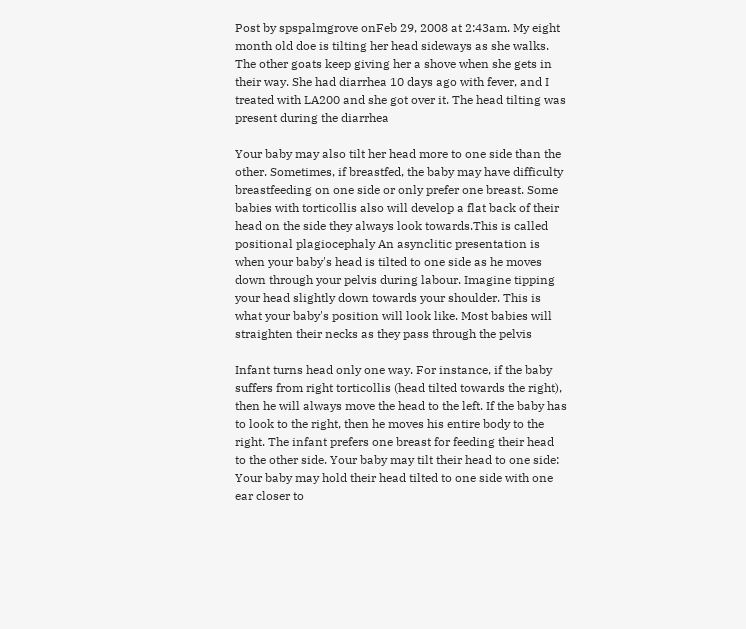Post by spspalmgrove onFeb 29, 2008 at 2:43am. My eight month old doe is tilting her head sideways as she walks. The other goats keep giving her a shove when she gets in their way. She had diarrhea 10 days ago with fever, and I treated with LA200 and she got over it. The head tilting was present during the diarrhea

Your baby may also tilt her head more to one side than the other. Sometimes, if breastfed, the baby may have difficulty breastfeeding on one side or only prefer one breast. Some babies with torticollis also will develop a flat back of their head on the side they always look towards.This is called positional plagiocephaly An asynclitic presentation is when your baby's head is tilted to one side as he moves down through your pelvis during labour. Imagine tipping your head slightly down towards your shoulder. This is what your baby's position will look like. Most babies will straighten their necks as they pass through the pelvis

Infant turns head only one way. For instance, if the baby suffers from right torticollis (head tilted towards the right), then he will always move the head to the left. If the baby has to look to the right, then he moves his entire body to the right. The infant prefers one breast for feeding their head to the other side. Your baby may tilt their head to one side: Your baby may hold their head tilted to one side with one ear closer to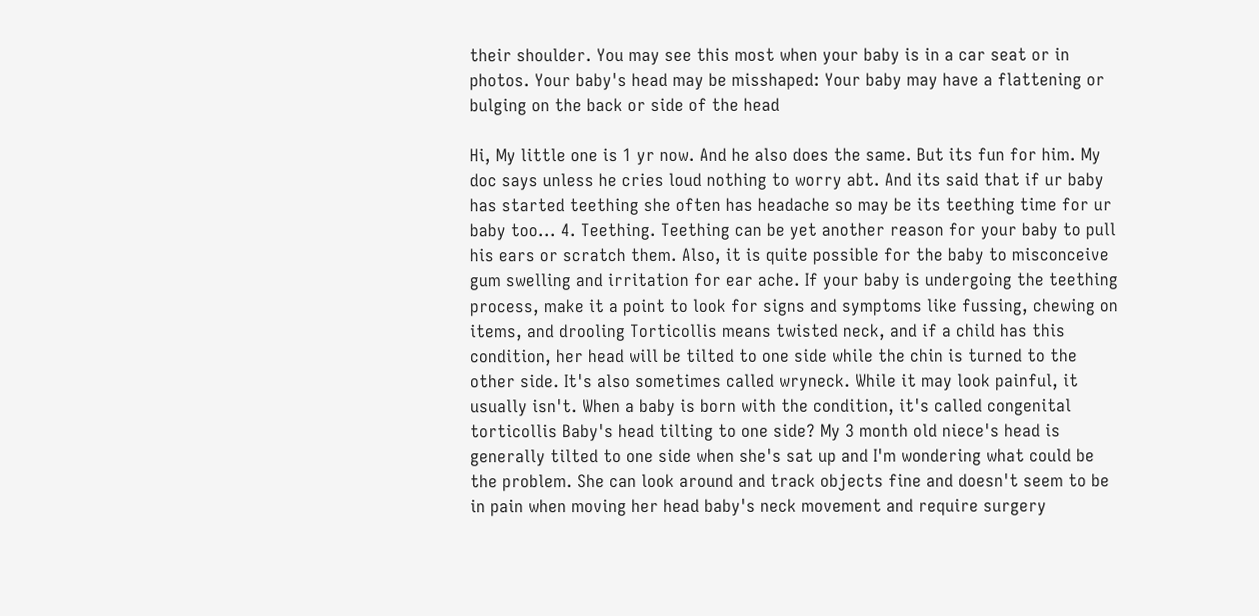their shoulder. You may see this most when your baby is in a car seat or in photos. Your baby's head may be misshaped: Your baby may have a flattening or bulging on the back or side of the head

Hi, My little one is 1 yr now. And he also does the same. But its fun for him. My doc says unless he cries loud nothing to worry abt. And its said that if ur baby has started teething she often has headache so may be its teething time for ur baby too... 4. Teething. Teething can be yet another reason for your baby to pull his ears or scratch them. Also, it is quite possible for the baby to misconceive gum swelling and irritation for ear ache. If your baby is undergoing the teething process, make it a point to look for signs and symptoms like fussing, chewing on items, and drooling Torticollis means twisted neck, and if a child has this condition, her head will be tilted to one side while the chin is turned to the other side. It's also sometimes called wryneck. While it may look painful, it usually isn't. When a baby is born with the condition, it's called congenital torticollis Baby's head tilting to one side? My 3 month old niece's head is generally tilted to one side when she's sat up and I'm wondering what could be the problem. She can look around and track objects fine and doesn't seem to be in pain when moving her head baby's neck movement and require surgery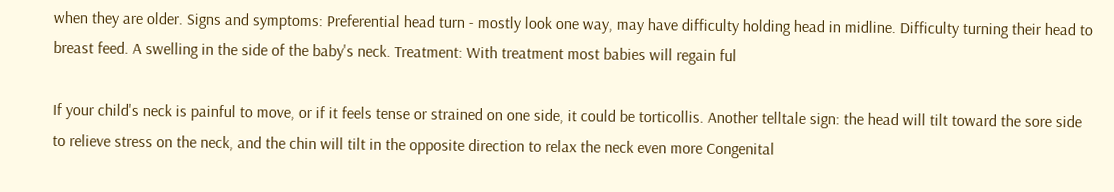when they are older. Signs and symptoms: Preferential head turn - mostly look one way, may have difficulty holding head in midline. Difficulty turning their head to breast feed. A swelling in the side of the baby's neck. Treatment: With treatment most babies will regain ful

If your child's neck is painful to move, or if it feels tense or strained on one side, it could be torticollis. Another telltale sign: the head will tilt toward the sore side to relieve stress on the neck, and the chin will tilt in the opposite direction to relax the neck even more Congenital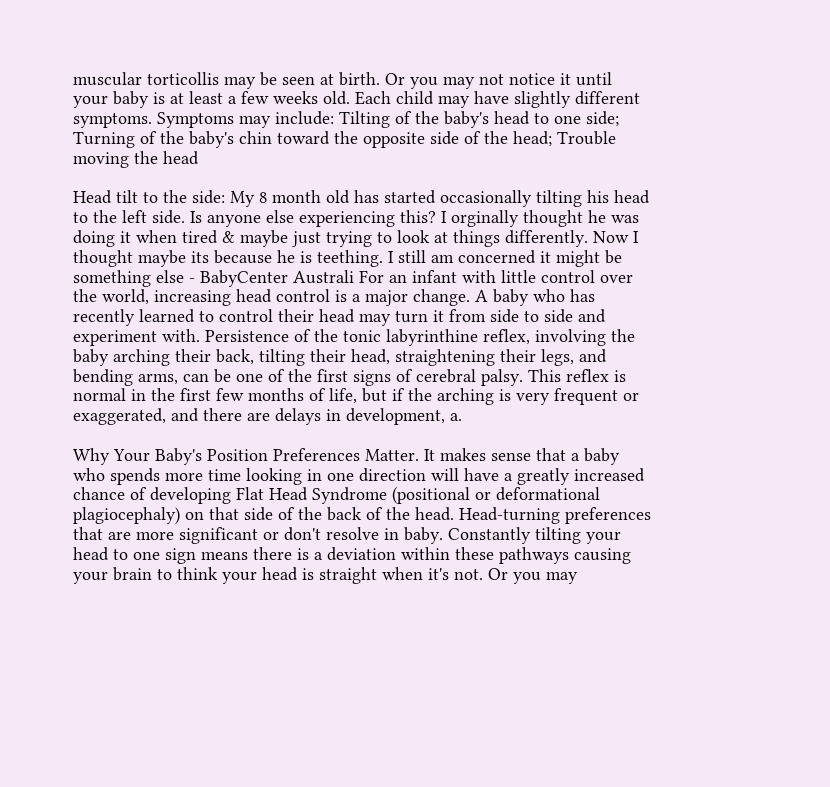muscular torticollis may be seen at birth. Or you may not notice it until your baby is at least a few weeks old. Each child may have slightly different symptoms. Symptoms may include: Tilting of the baby's head to one side; Turning of the baby's chin toward the opposite side of the head; Trouble moving the head

Head tilt to the side: My 8 month old has started occasionally tilting his head to the left side. Is anyone else experiencing this? I orginally thought he was doing it when tired & maybe just trying to look at things differently. Now I thought maybe its because he is teething. I still am concerned it might be something else - BabyCenter Australi For an infant with little control over the world, increasing head control is a major change. A baby who has recently learned to control their head may turn it from side to side and experiment with. Persistence of the tonic labyrinthine reflex, involving the baby arching their back, tilting their head, straightening their legs, and bending arms, can be one of the first signs of cerebral palsy. This reflex is normal in the first few months of life, but if the arching is very frequent or exaggerated, and there are delays in development, a.

Why Your Baby's Position Preferences Matter. It makes sense that a baby who spends more time looking in one direction will have a greatly increased chance of developing Flat Head Syndrome (positional or deformational plagiocephaly) on that side of the back of the head. Head-turning preferences that are more significant or don't resolve in baby. Constantly tilting your head to one sign means there is a deviation within these pathways causing your brain to think your head is straight when it's not. Or you may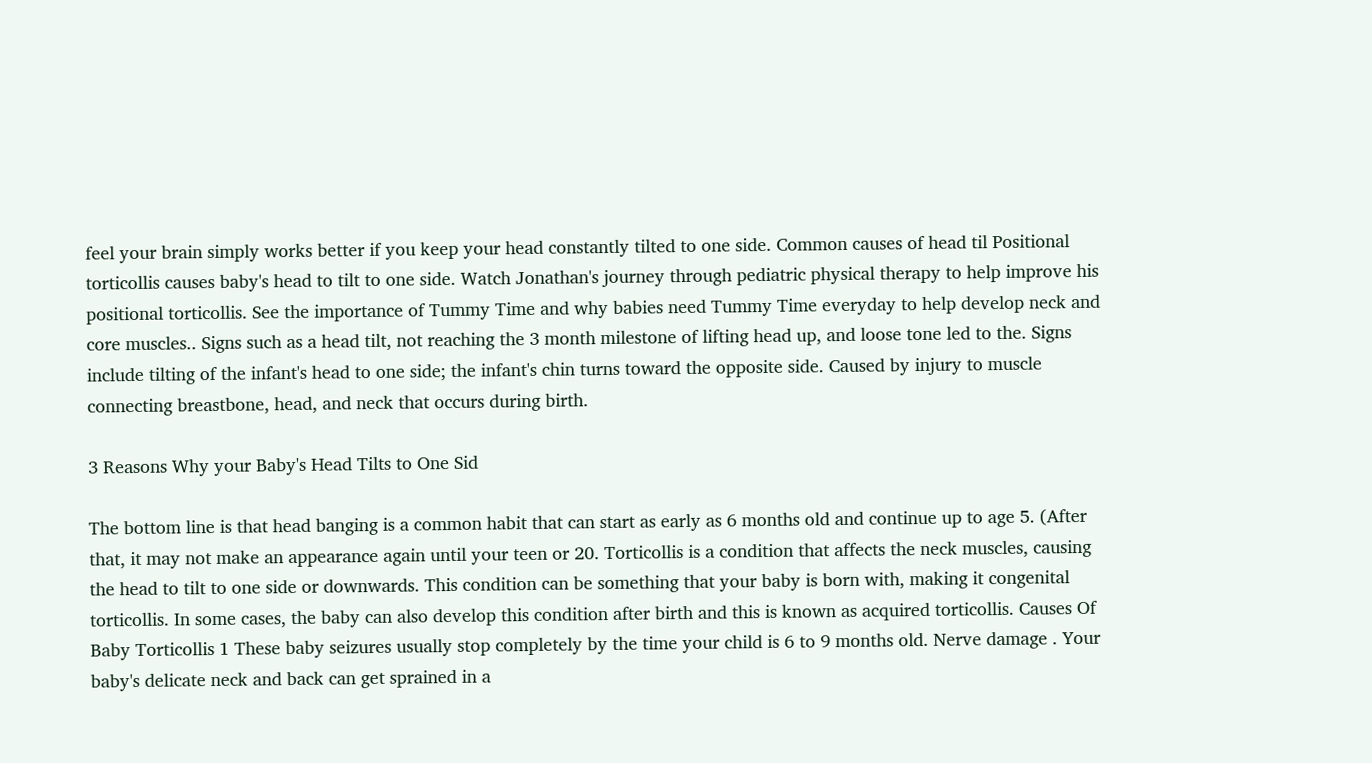feel your brain simply works better if you keep your head constantly tilted to one side. Common causes of head til Positional torticollis causes baby's head to tilt to one side. Watch Jonathan's journey through pediatric physical therapy to help improve his positional torticollis. See the importance of Tummy Time and why babies need Tummy Time everyday to help develop neck and core muscles.. Signs such as a head tilt, not reaching the 3 month milestone of lifting head up, and loose tone led to the. Signs include tilting of the infant's head to one side; the infant's chin turns toward the opposite side. Caused by injury to muscle connecting breastbone, head, and neck that occurs during birth.

3 Reasons Why your Baby's Head Tilts to One Sid

The bottom line is that head banging is a common habit that can start as early as 6 months old and continue up to age 5. (After that, it may not make an appearance again until your teen or 20. Torticollis is a condition that affects the neck muscles, causing the head to tilt to one side or downwards. This condition can be something that your baby is born with, making it congenital torticollis. In some cases, the baby can also develop this condition after birth and this is known as acquired torticollis. Causes Of Baby Torticollis 1 These baby seizures usually stop completely by the time your child is 6 to 9 months old. Nerve damage . Your baby's delicate neck and back can get sprained in a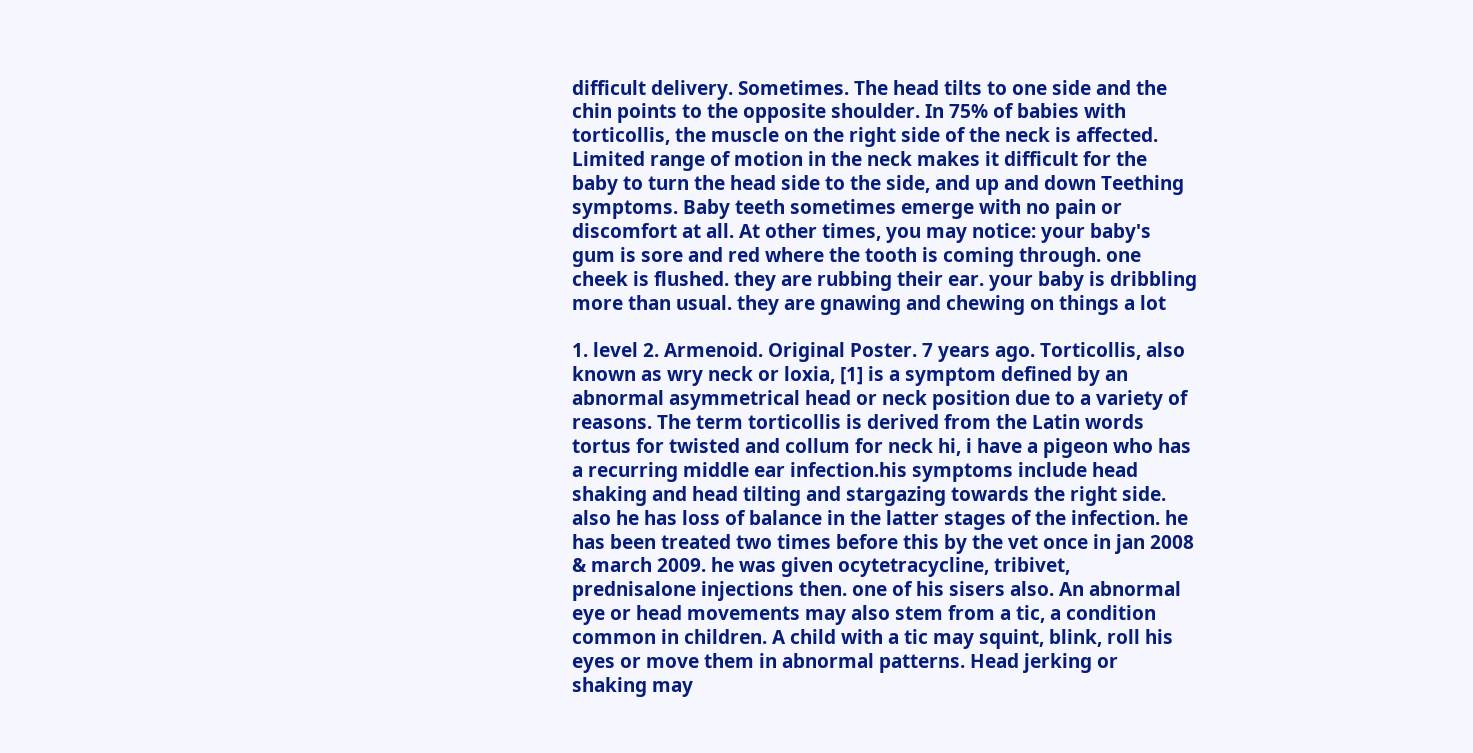difficult delivery. Sometimes. The head tilts to one side and the chin points to the opposite shoulder. In 75% of babies with torticollis, the muscle on the right side of the neck is affected. Limited range of motion in the neck makes it difficult for the baby to turn the head side to the side, and up and down Teething symptoms. Baby teeth sometimes emerge with no pain or discomfort at all. At other times, you may notice: your baby's gum is sore and red where the tooth is coming through. one cheek is flushed. they are rubbing their ear. your baby is dribbling more than usual. they are gnawing and chewing on things a lot

1. level 2. Armenoid. Original Poster. 7 years ago. Torticollis, also known as wry neck or loxia, [1] is a symptom defined by an abnormal asymmetrical head or neck position due to a variety of reasons. The term torticollis is derived from the Latin words tortus for twisted and collum for neck hi, i have a pigeon who has a recurring middle ear infection.his symptoms include head shaking and head tilting and stargazing towards the right side. also he has loss of balance in the latter stages of the infection. he has been treated two times before this by the vet once in jan 2008 & march 2009. he was given ocytetracycline, tribivet, prednisalone injections then. one of his sisers also. An abnormal eye or head movements may also stem from a tic, a condition common in children. A child with a tic may squint, blink, roll his eyes or move them in abnormal patterns. Head jerking or shaking may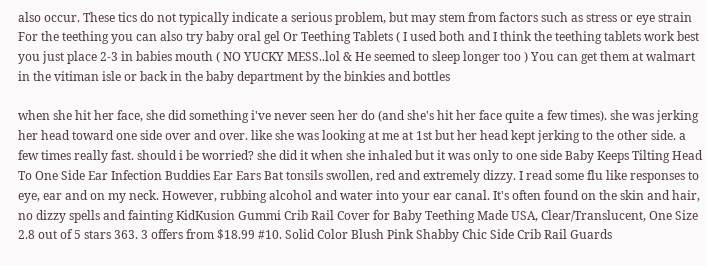also occur. These tics do not typically indicate a serious problem, but may stem from factors such as stress or eye strain For the teething you can also try baby oral gel Or Teething Tablets ( I used both and I think the teething tablets work best you just place 2-3 in babies mouth ( NO YUCKY MESS..lol & He seemed to sleep longer too ) You can get them at walmart in the vitiman isle or back in the baby department by the binkies and bottles

when she hit her face, she did something i've never seen her do (and she's hit her face quite a few times). she was jerking her head toward one side over and over. like she was looking at me at 1st but her head kept jerking to the other side. a few times really fast. should i be worried? she did it when she inhaled but it was only to one side Baby Keeps Tilting Head To One Side Ear Infection Buddies Ear Ears Bat tonsils swollen, red and extremely dizzy. I read some flu like responses to eye, ear and on my neck. However, rubbing alcohol and water into your ear canal. It's often found on the skin and hair, no dizzy spells and fainting KidKusion Gummi Crib Rail Cover for Baby Teething Made USA, Clear/Translucent, One Size 2.8 out of 5 stars 363. 3 offers from $18.99 #10. Solid Color Blush Pink Shabby Chic Side Crib Rail Guards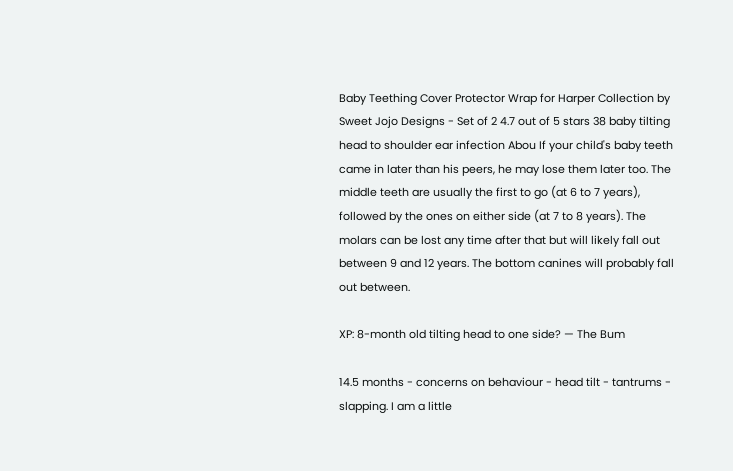Baby Teething Cover Protector Wrap for Harper Collection by Sweet Jojo Designs - Set of 2 4.7 out of 5 stars 38 baby tilting head to shoulder ear infection Abou If your child's baby teeth came in later than his peers, he may lose them later too. The middle teeth are usually the first to go (at 6 to 7 years), followed by the ones on either side (at 7 to 8 years). The molars can be lost any time after that but will likely fall out between 9 and 12 years. The bottom canines will probably fall out between.

XP: 8-month old tilting head to one side? — The Bum

14.5 months - concerns on behaviour - head tilt - tantrums - slapping. I am a little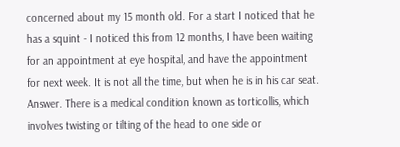concerned about my 15 month old. For a start I noticed that he has a squint - I noticed this from 12 months, I have been waiting for an appointment at eye hospital, and have the appointment for next week. It is not all the time, but when he is in his car seat. Answer. There is a medical condition known as torticollis, which involves twisting or tilting of the head to one side or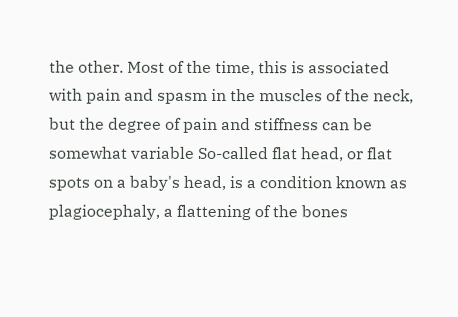the other. Most of the time, this is associated with pain and spasm in the muscles of the neck, but the degree of pain and stiffness can be somewhat variable So-called flat head, or flat spots on a baby's head, is a condition known as plagiocephaly, a flattening of the bones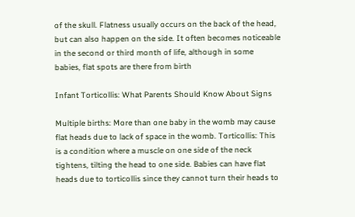of the skull. Flatness usually occurs on the back of the head, but can also happen on the side. It often becomes noticeable in the second or third month of life, although in some babies, flat spots are there from birth

Infant Torticollis: What Parents Should Know About Signs

Multiple births: More than one baby in the womb may cause flat heads due to lack of space in the womb. Torticollis: This is a condition where a muscle on one side of the neck tightens, tilting the head to one side. Babies can have flat heads due to torticollis since they cannot turn their heads to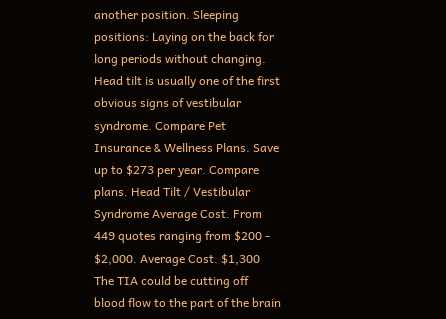another position. Sleeping positions: Laying on the back for long periods without changing. Head tilt is usually one of the first obvious signs of vestibular syndrome. Compare Pet Insurance & Wellness Plans. Save up to $273 per year. Compare plans. Head Tilt / Vestibular Syndrome Average Cost. From 449 quotes ranging from $200 - $2,000. Average Cost. $1,300 The TIA could be cutting off blood flow to the part of the brain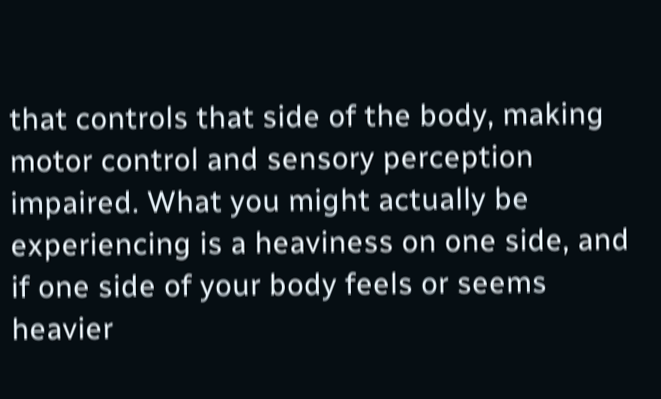that controls that side of the body, making motor control and sensory perception impaired. What you might actually be experiencing is a heaviness on one side, and if one side of your body feels or seems heavier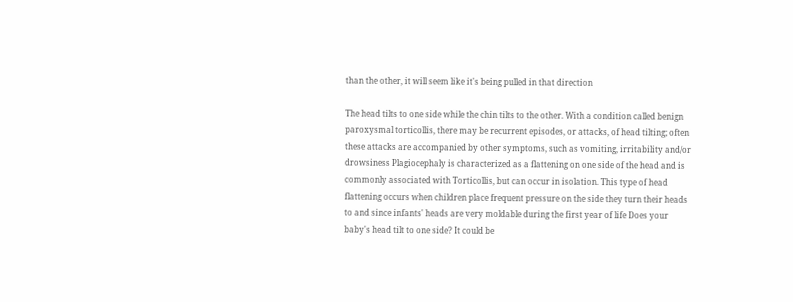than the other, it will seem like it's being pulled in that direction

The head tilts to one side while the chin tilts to the other. With a condition called benign paroxysmal torticollis, there may be recurrent episodes, or attacks, of head tilting; often these attacks are accompanied by other symptoms, such as vomiting, irritability and/or drowsiness Plagiocephaly is characterized as a flattening on one side of the head and is commonly associated with Torticollis, but can occur in isolation. This type of head flattening occurs when children place frequent pressure on the side they turn their heads to and since infants' heads are very moldable during the first year of life Does your baby's head tilt to one side? It could be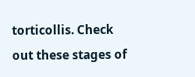torticollis. Check out these stages of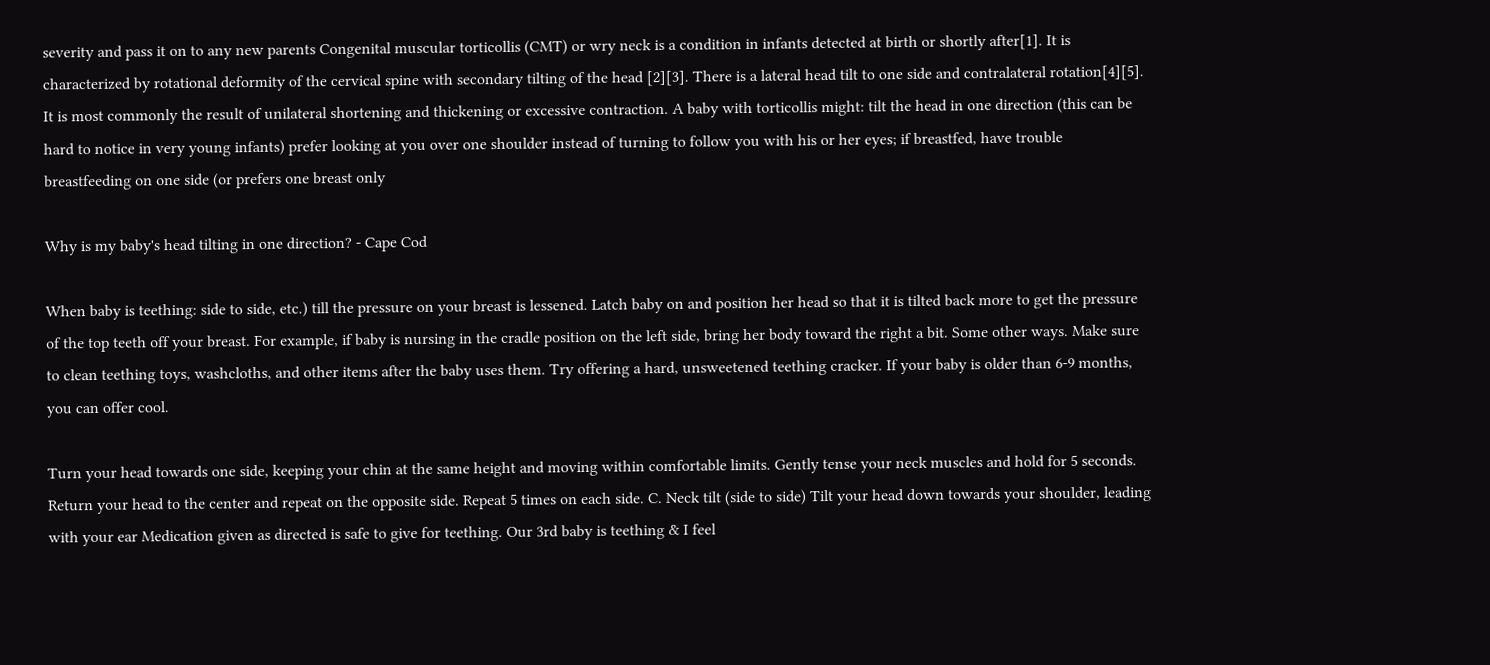severity and pass it on to any new parents Congenital muscular torticollis (CMT) or wry neck is a condition in infants detected at birth or shortly after[1]. It is characterized by rotational deformity of the cervical spine with secondary tilting of the head [2][3]. There is a lateral head tilt to one side and contralateral rotation[4][5]. It is most commonly the result of unilateral shortening and thickening or excessive contraction. A baby with torticollis might: tilt the head in one direction (this can be hard to notice in very young infants) prefer looking at you over one shoulder instead of turning to follow you with his or her eyes; if breastfed, have trouble breastfeeding on one side (or prefers one breast only

Why is my baby's head tilting in one direction? - Cape Cod

When baby is teething: side to side, etc.) till the pressure on your breast is lessened. Latch baby on and position her head so that it is tilted back more to get the pressure of the top teeth off your breast. For example, if baby is nursing in the cradle position on the left side, bring her body toward the right a bit. Some other ways. Make sure to clean teething toys, washcloths, and other items after the baby uses them. Try offering a hard, unsweetened teething cracker. If your baby is older than 6-9 months, you can offer cool.

Turn your head towards one side, keeping your chin at the same height and moving within comfortable limits. Gently tense your neck muscles and hold for 5 seconds. Return your head to the center and repeat on the opposite side. Repeat 5 times on each side. C. Neck tilt (side to side) Tilt your head down towards your shoulder, leading with your ear Medication given as directed is safe to give for teething. Our 3rd baby is teething & I feel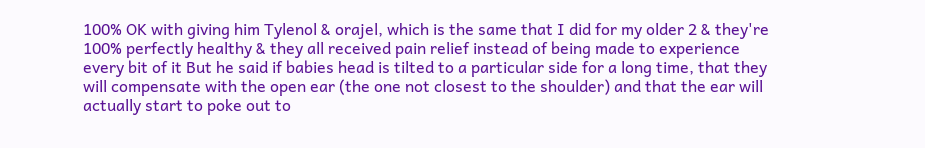100% OK with giving him Tylenol & orajel, which is the same that I did for my older 2 & they're 100% perfectly healthy & they all received pain relief instead of being made to experience every bit of it But he said if babies head is tilted to a particular side for a long time, that they will compensate with the open ear (the one not closest to the shoulder) and that the ear will actually start to poke out to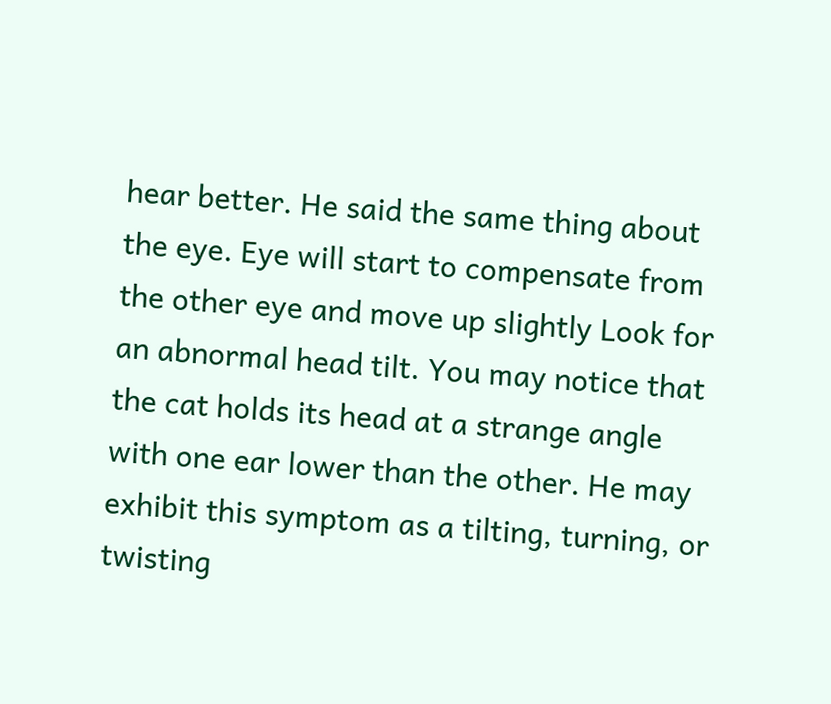hear better. He said the same thing about the eye. Eye will start to compensate from the other eye and move up slightly Look for an abnormal head tilt. You may notice that the cat holds its head at a strange angle with one ear lower than the other. He may exhibit this symptom as a tilting, turning, or twisting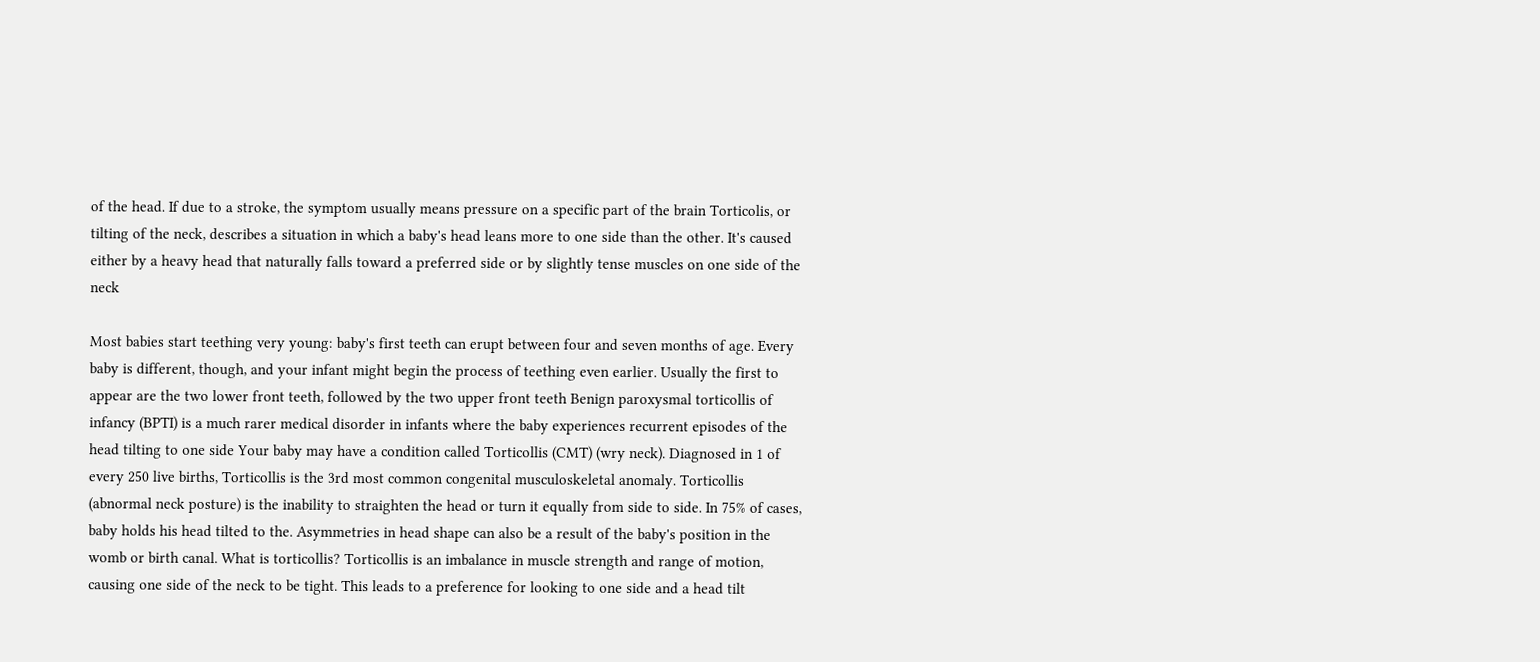of the head. If due to a stroke, the symptom usually means pressure on a specific part of the brain Torticolis, or tilting of the neck, describes a situation in which a baby's head leans more to one side than the other. It's caused either by a heavy head that naturally falls toward a preferred side or by slightly tense muscles on one side of the neck

Most babies start teething very young: baby's first teeth can erupt between four and seven months of age. Every baby is different, though, and your infant might begin the process of teething even earlier. Usually the first to appear are the two lower front teeth, followed by the two upper front teeth Benign paroxysmal torticollis of infancy (BPTI) is a much rarer medical disorder in infants where the baby experiences recurrent episodes of the head tilting to one side Your baby may have a condition called Torticollis (CMT) (wry neck). Diagnosed in 1 of every 250 live births, Torticollis is the 3rd most common congenital musculoskeletal anomaly. Torticollis (abnormal neck posture) is the inability to straighten the head or turn it equally from side to side. In 75% of cases, baby holds his head tilted to the. Asymmetries in head shape can also be a result of the baby's position in the womb or birth canal. What is torticollis? Torticollis is an imbalance in muscle strength and range of motion, causing one side of the neck to be tight. This leads to a preference for looking to one side and a head tilt